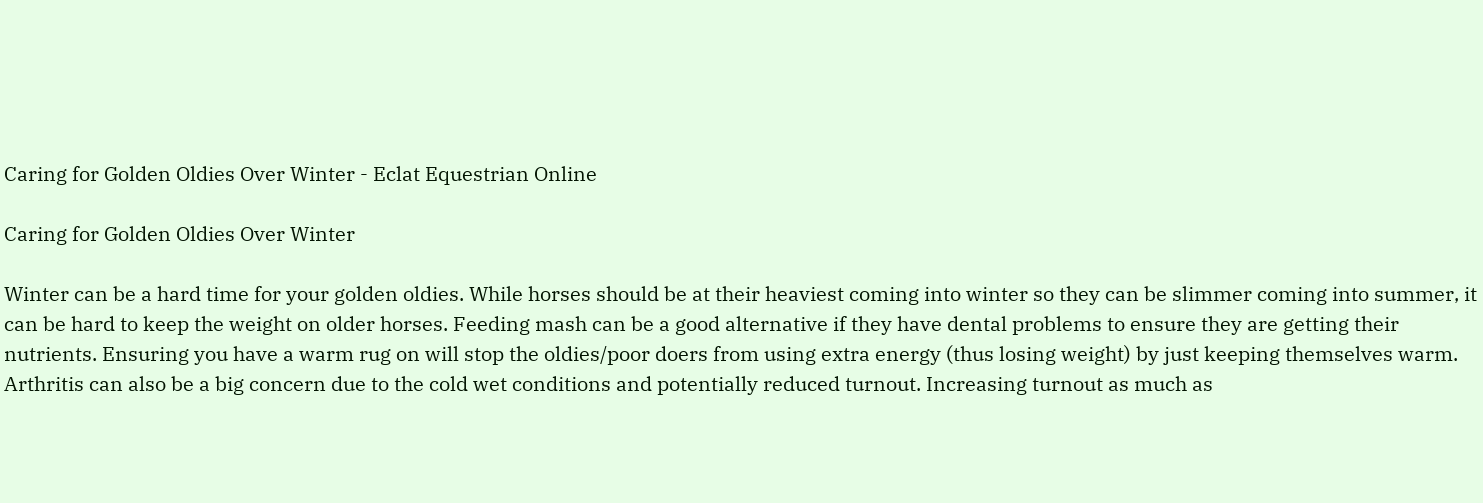Caring for Golden Oldies Over Winter - Eclat Equestrian Online

Caring for Golden Oldies Over Winter

Winter can be a hard time for your golden oldies. While horses should be at their heaviest coming into winter so they can be slimmer coming into summer, it can be hard to keep the weight on older horses. Feeding mash can be a good alternative if they have dental problems to ensure they are getting their nutrients. Ensuring you have a warm rug on will stop the oldies/poor doers from using extra energy (thus losing weight) by just keeping themselves warm.
Arthritis can also be a big concern due to the cold wet conditions and potentially reduced turnout. Increasing turnout as much as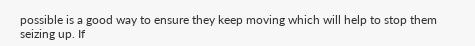possible is a good way to ensure they keep moving which will help to stop them seizing up. If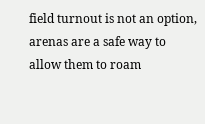field turnout is not an option, arenas are a safe way to allow them to roam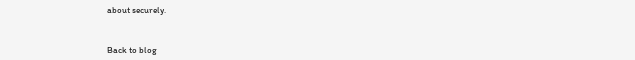about securely.



Back to blog